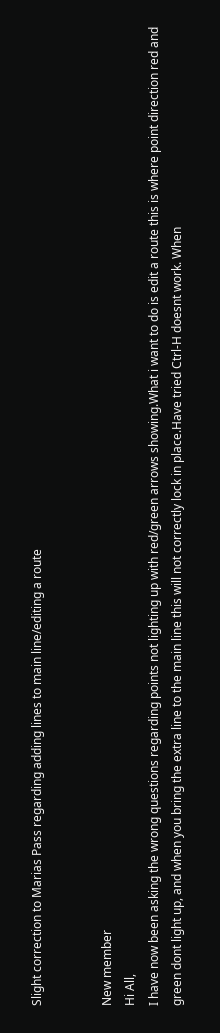Slight correction to Marias Pass regarding adding lines to main line/editing a route


New member
Hi All,
I have now been asking the wrong questions regarding points not lighting up with red/green arrows showing.What i want to do is edit a route this is where point direction red and green dont light up, and when you bring the extra line to the main line this will not correctly lock in place.Have tried Ctrl-H doesnt work. When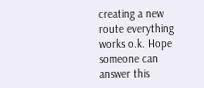creating a new route everything works o.k. Hope someone can answer this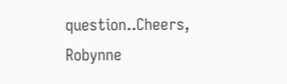question..Cheers, Robynne